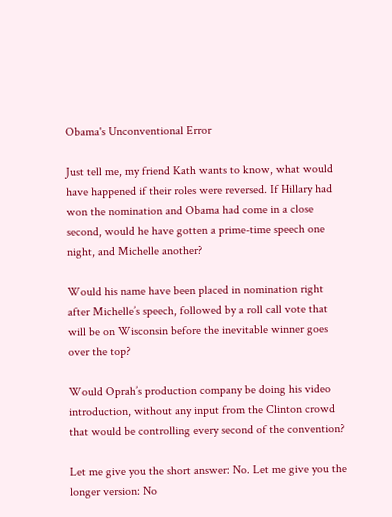Obama's Unconventional Error

Just tell me, my friend Kath wants to know, what would have happened if their roles were reversed. If Hillary had won the nomination and Obama had come in a close second, would he have gotten a prime-time speech one night, and Michelle another?

Would his name have been placed in nomination right after Michelle’s speech, followed by a roll call vote that will be on Wisconsin before the inevitable winner goes over the top?

Would Oprah’s production company be doing his video introduction, without any input from the Clinton crowd that would be controlling every second of the convention?

Let me give you the short answer: No. Let me give you the longer version: No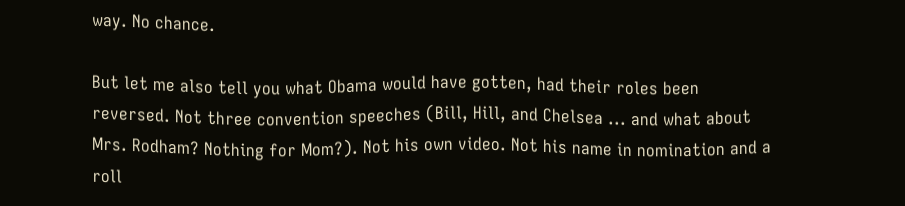way. No chance.

But let me also tell you what Obama would have gotten, had their roles been reversed. Not three convention speeches (Bill, Hill, and Chelsea ... and what about Mrs. Rodham? Nothing for Mom?). Not his own video. Not his name in nomination and a roll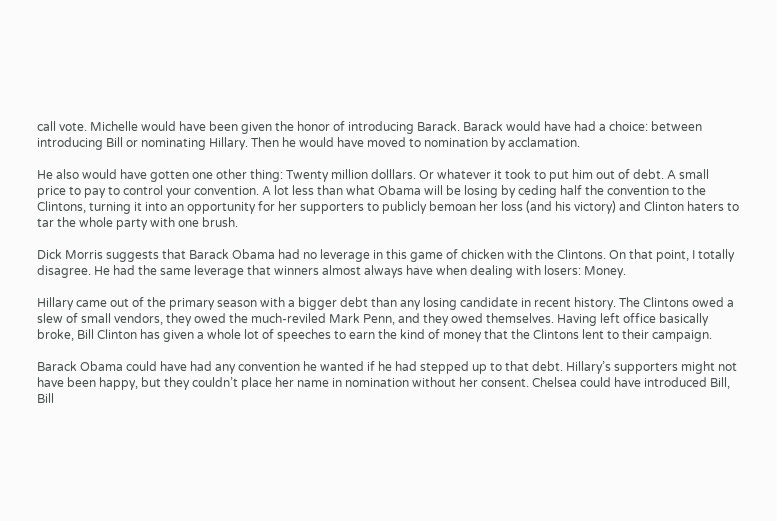call vote. Michelle would have been given the honor of introducing Barack. Barack would have had a choice: between introducing Bill or nominating Hillary. Then he would have moved to nomination by acclamation.

He also would have gotten one other thing: Twenty million dolllars. Or whatever it took to put him out of debt. A small price to pay to control your convention. A lot less than what Obama will be losing by ceding half the convention to the Clintons, turning it into an opportunity for her supporters to publicly bemoan her loss (and his victory) and Clinton haters to tar the whole party with one brush.

Dick Morris suggests that Barack Obama had no leverage in this game of chicken with the Clintons. On that point, I totally disagree. He had the same leverage that winners almost always have when dealing with losers: Money.

Hillary came out of the primary season with a bigger debt than any losing candidate in recent history. The Clintons owed a slew of small vendors, they owed the much-reviled Mark Penn, and they owed themselves. Having left office basically broke, Bill Clinton has given a whole lot of speeches to earn the kind of money that the Clintons lent to their campaign.

Barack Obama could have had any convention he wanted if he had stepped up to that debt. Hillary’s supporters might not have been happy, but they couldn’t place her name in nomination without her consent. Chelsea could have introduced Bill, Bill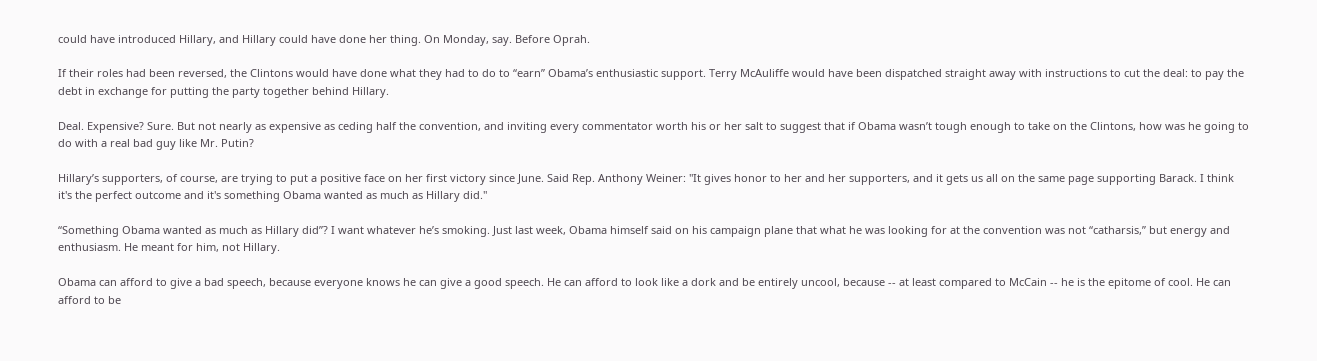could have introduced Hillary, and Hillary could have done her thing. On Monday, say. Before Oprah.

If their roles had been reversed, the Clintons would have done what they had to do to “earn” Obama’s enthusiastic support. Terry McAuliffe would have been dispatched straight away with instructions to cut the deal: to pay the debt in exchange for putting the party together behind Hillary.

Deal. Expensive? Sure. But not nearly as expensive as ceding half the convention, and inviting every commentator worth his or her salt to suggest that if Obama wasn’t tough enough to take on the Clintons, how was he going to do with a real bad guy like Mr. Putin?

Hillary’s supporters, of course, are trying to put a positive face on her first victory since June. Said Rep. Anthony Weiner: "It gives honor to her and her supporters, and it gets us all on the same page supporting Barack. I think it's the perfect outcome and it's something Obama wanted as much as Hillary did."

“Something Obama wanted as much as Hillary did”? I want whatever he’s smoking. Just last week, Obama himself said on his campaign plane that what he was looking for at the convention was not “catharsis,” but energy and enthusiasm. He meant for him, not Hillary.

Obama can afford to give a bad speech, because everyone knows he can give a good speech. He can afford to look like a dork and be entirely uncool, because -- at least compared to McCain -- he is the epitome of cool. He can afford to be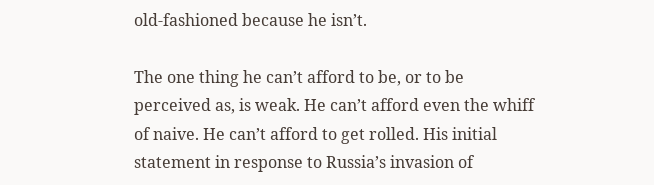old-fashioned because he isn’t.

The one thing he can’t afford to be, or to be perceived as, is weak. He can’t afford even the whiff of naive. He can’t afford to get rolled. His initial statement in response to Russia’s invasion of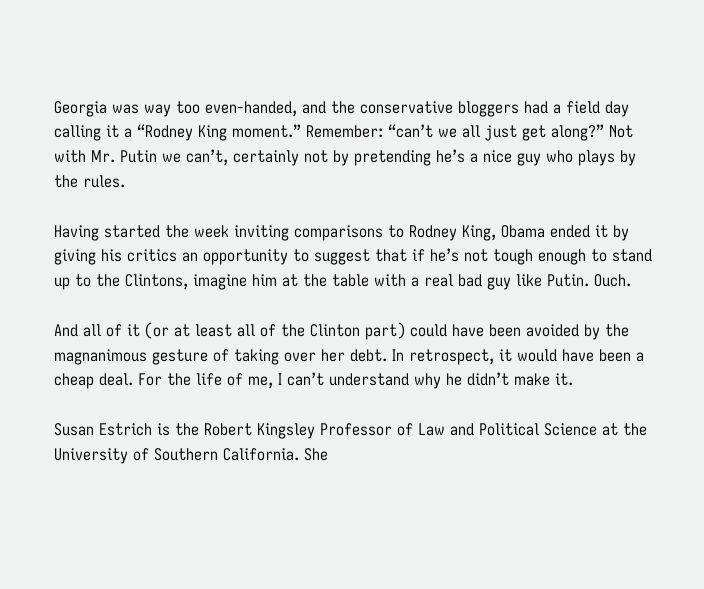Georgia was way too even-handed, and the conservative bloggers had a field day calling it a “Rodney King moment.” Remember: “can’t we all just get along?” Not with Mr. Putin we can’t, certainly not by pretending he’s a nice guy who plays by the rules.

Having started the week inviting comparisons to Rodney King, Obama ended it by giving his critics an opportunity to suggest that if he’s not tough enough to stand up to the Clintons, imagine him at the table with a real bad guy like Putin. Ouch.

And all of it (or at least all of the Clinton part) could have been avoided by the magnanimous gesture of taking over her debt. In retrospect, it would have been a cheap deal. For the life of me, I can’t understand why he didn’t make it.

Susan Estrich is the Robert Kingsley Professor of Law and Political Science at the University of Southern California. She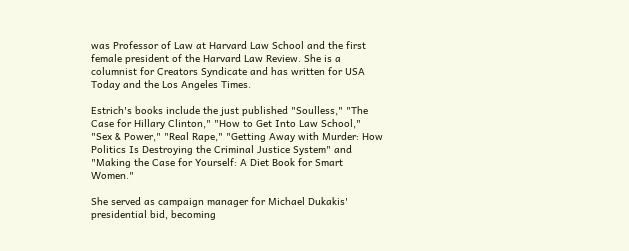was Professor of Law at Harvard Law School and the first female president of the Harvard Law Review. She is a columnist for Creators Syndicate and has written for USA Today and the Los Angeles Times.

Estrich's books include the just published "Soulless," "The Case for Hillary Clinton," "How to Get Into Law School," "Sex & Power," "Real Rape," "Getting Away with Murder: How Politics Is Destroying the Criminal Justice System" and "Making the Case for Yourself: A Diet Book for Smart Women."

She served as campaign manager for Michael Dukakis' presidential bid, becoming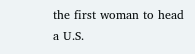the first woman to head a U.S.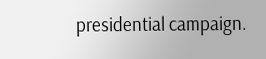presidential campaign.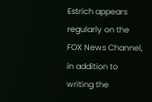Estrich appears regularly on the FOX News Channel, in addition to writing the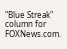"Blue Streak" column for FOXNews.com.